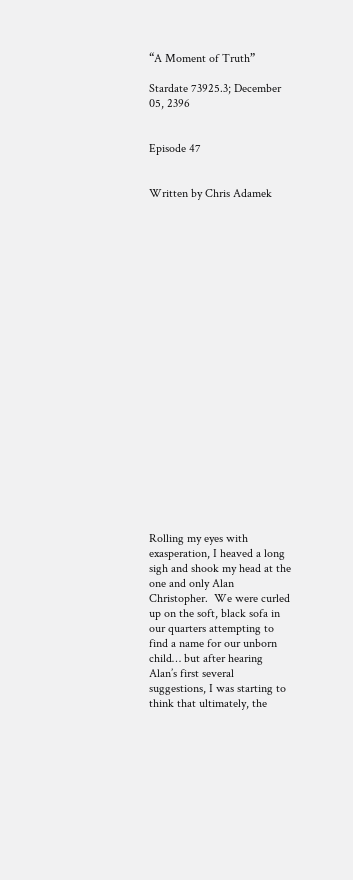“A Moment of Truth”

Stardate 73925.3; December 05, 2396


Episode 47


Written by Chris Adamek






















Rolling my eyes with exasperation, I heaved a long sigh and shook my head at the one and only Alan Christopher.  We were curled up on the soft, black sofa in our quarters attempting to find a name for our unborn child… but after hearing Alan’s first several suggestions, I was starting to think that ultimately, the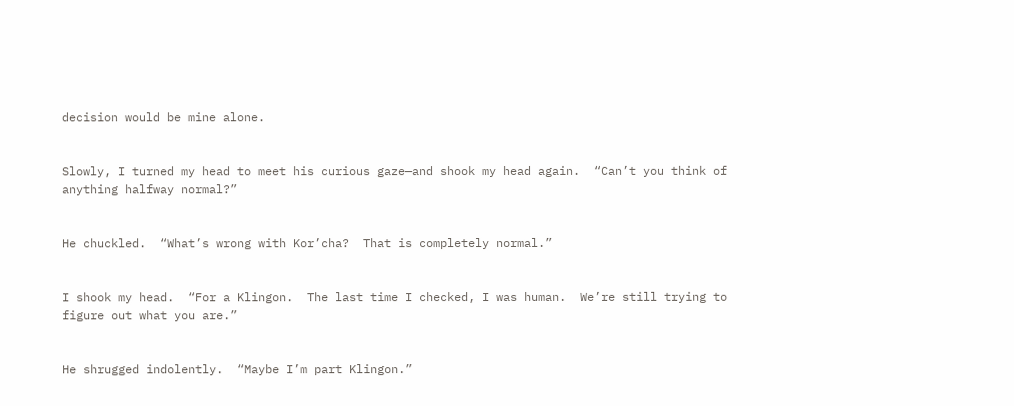decision would be mine alone.


Slowly, I turned my head to meet his curious gaze—and shook my head again.  “Can’t you think of anything halfway normal?”


He chuckled.  “What’s wrong with Kor’cha?  That is completely normal.”


I shook my head.  “For a Klingon.  The last time I checked, I was human.  We’re still trying to figure out what you are.”


He shrugged indolently.  “Maybe I’m part Klingon.”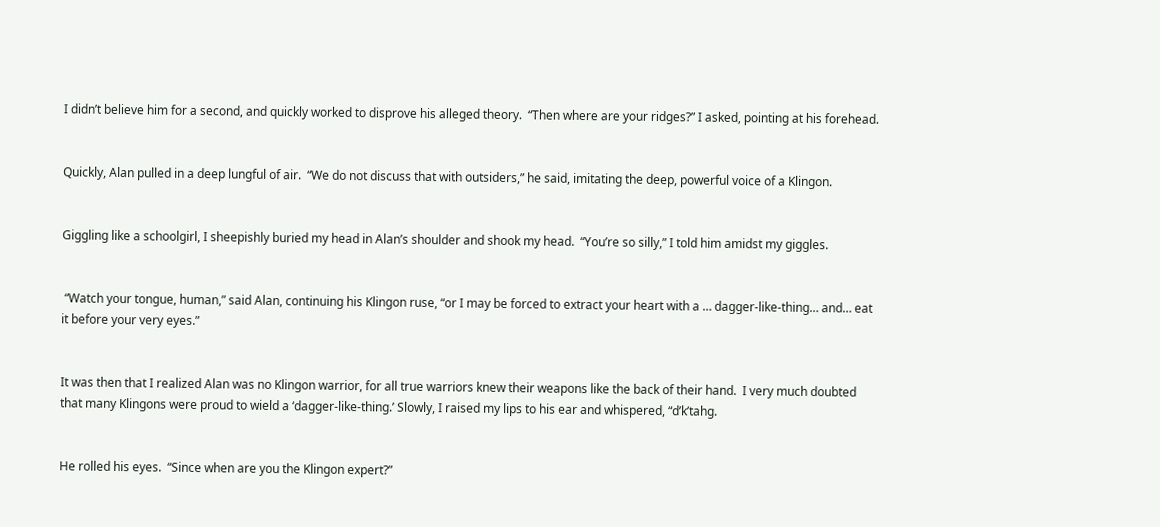I didn’t believe him for a second, and quickly worked to disprove his alleged theory.  “Then where are your ridges?” I asked, pointing at his forehead.


Quickly, Alan pulled in a deep lungful of air.  “We do not discuss that with outsiders,” he said, imitating the deep, powerful voice of a Klingon.


Giggling like a schoolgirl, I sheepishly buried my head in Alan’s shoulder and shook my head.  “You’re so silly,” I told him amidst my giggles.


 “Watch your tongue, human,” said Alan, continuing his Klingon ruse, “or I may be forced to extract your heart with a … dagger-like-thing… and… eat it before your very eyes.”


It was then that I realized Alan was no Klingon warrior, for all true warriors knew their weapons like the back of their hand.  I very much doubted that many Klingons were proud to wield a ‘dagger-like-thing.’ Slowly, I raised my lips to his ear and whispered, “d’k’tahg.


He rolled his eyes.  “Since when are you the Klingon expert?”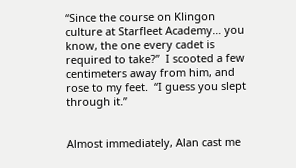“Since the course on Klingon culture at Starfleet Academy… you know, the one every cadet is required to take?”  I scooted a few centimeters away from him, and rose to my feet.  “I guess you slept through it.”


Almost immediately, Alan cast me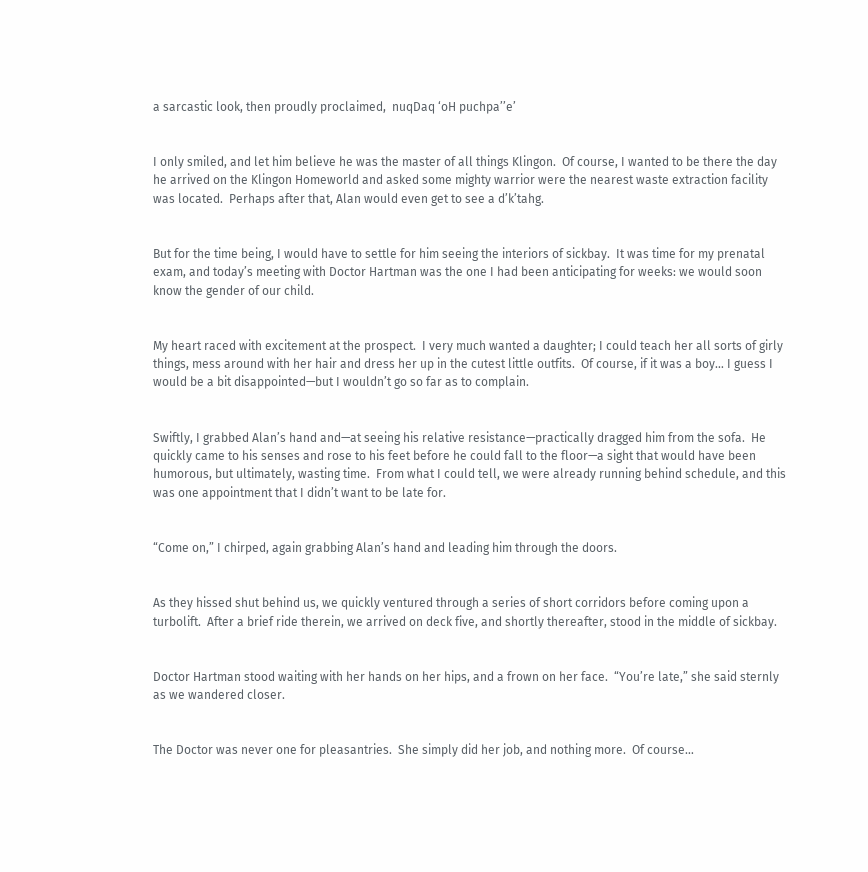a sarcastic look, then proudly proclaimed,  nuqDaq ‘oH puchpa’’e’


I only smiled, and let him believe he was the master of all things Klingon.  Of course, I wanted to be there the day he arrived on the Klingon Homeworld and asked some mighty warrior were the nearest waste extraction facility was located.  Perhaps after that, Alan would even get to see a d’k’tahg.


But for the time being, I would have to settle for him seeing the interiors of sickbay.  It was time for my prenatal exam, and today’s meeting with Doctor Hartman was the one I had been anticipating for weeks: we would soon know the gender of our child.


My heart raced with excitement at the prospect.  I very much wanted a daughter; I could teach her all sorts of girly things, mess around with her hair and dress her up in the cutest little outfits.  Of course, if it was a boy… I guess I would be a bit disappointed—but I wouldn’t go so far as to complain.


Swiftly, I grabbed Alan’s hand and—at seeing his relative resistance—practically dragged him from the sofa.  He quickly came to his senses and rose to his feet before he could fall to the floor—a sight that would have been humorous, but ultimately, wasting time.  From what I could tell, we were already running behind schedule, and this was one appointment that I didn’t want to be late for.


“Come on,” I chirped, again grabbing Alan’s hand and leading him through the doors.


As they hissed shut behind us, we quickly ventured through a series of short corridors before coming upon a turbolift.  After a brief ride therein, we arrived on deck five, and shortly thereafter, stood in the middle of sickbay.


Doctor Hartman stood waiting with her hands on her hips, and a frown on her face.  “You’re late,” she said sternly as we wandered closer.


The Doctor was never one for pleasantries.  She simply did her job, and nothing more.  Of course…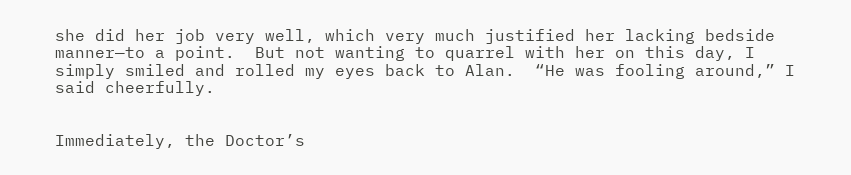she did her job very well, which very much justified her lacking bedside manner—to a point.  But not wanting to quarrel with her on this day, I simply smiled and rolled my eyes back to Alan.  “He was fooling around,” I said cheerfully.


Immediately, the Doctor’s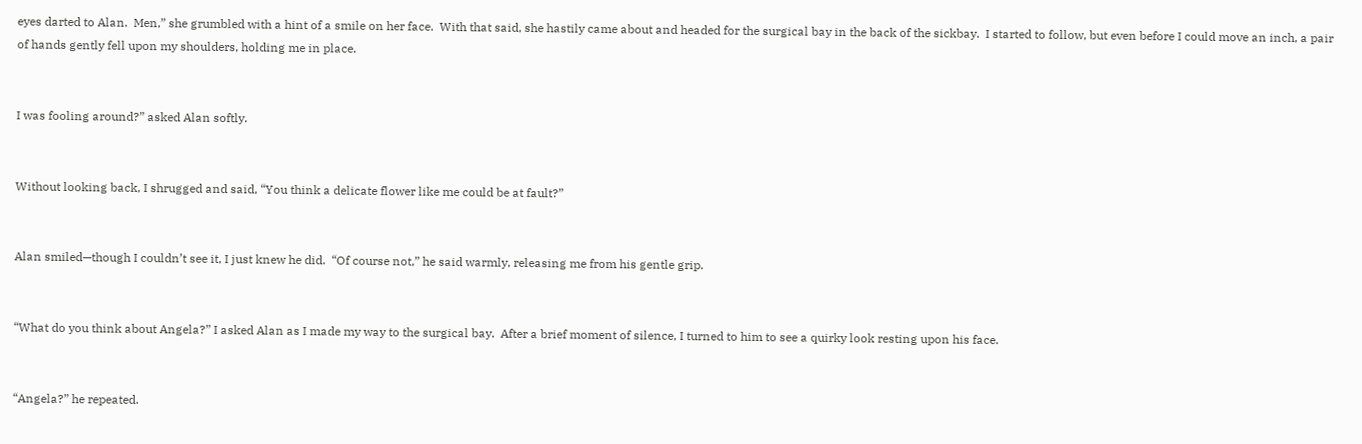eyes darted to Alan.  Men,” she grumbled with a hint of a smile on her face.  With that said, she hastily came about and headed for the surgical bay in the back of the sickbay.  I started to follow, but even before I could move an inch, a pair of hands gently fell upon my shoulders, holding me in place.


I was fooling around?” asked Alan softly.


Without looking back, I shrugged and said, “You think a delicate flower like me could be at fault?”


Alan smiled—though I couldn’t see it, I just knew he did.  “Of course not,” he said warmly, releasing me from his gentle grip.


“What do you think about Angela?” I asked Alan as I made my way to the surgical bay.  After a brief moment of silence, I turned to him to see a quirky look resting upon his face.


“Angela?” he repeated.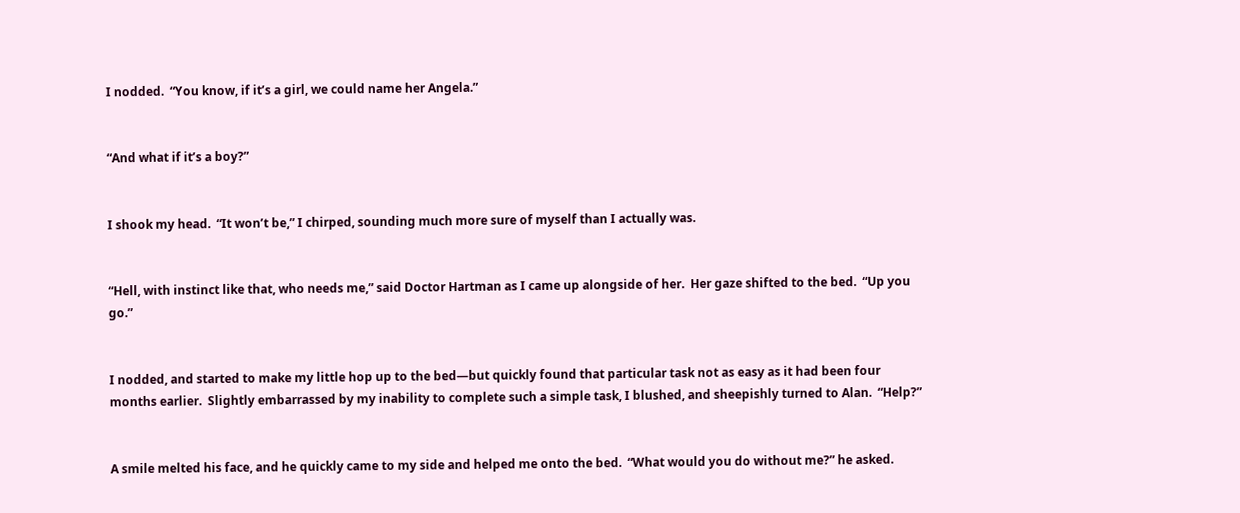I nodded.  “You know, if it’s a girl, we could name her Angela.”


“And what if it’s a boy?”


I shook my head.  “It won’t be,” I chirped, sounding much more sure of myself than I actually was.


“Hell, with instinct like that, who needs me,” said Doctor Hartman as I came up alongside of her.  Her gaze shifted to the bed.  “Up you go.”


I nodded, and started to make my little hop up to the bed—but quickly found that particular task not as easy as it had been four months earlier.  Slightly embarrassed by my inability to complete such a simple task, I blushed, and sheepishly turned to Alan.  “Help?”


A smile melted his face, and he quickly came to my side and helped me onto the bed.  “What would you do without me?” he asked.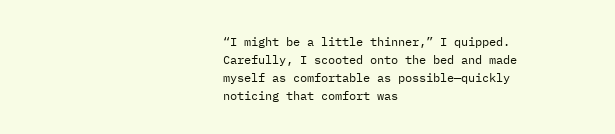“I might be a little thinner,” I quipped.  Carefully, I scooted onto the bed and made myself as comfortable as possible—quickly noticing that comfort was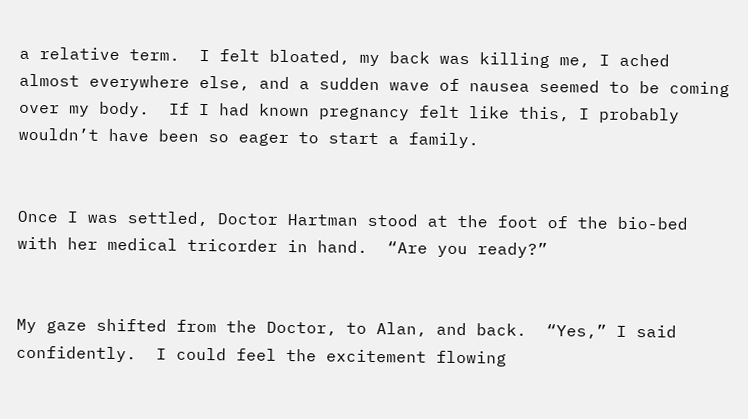a relative term.  I felt bloated, my back was killing me, I ached almost everywhere else, and a sudden wave of nausea seemed to be coming over my body.  If I had known pregnancy felt like this, I probably wouldn’t have been so eager to start a family.


Once I was settled, Doctor Hartman stood at the foot of the bio-bed with her medical tricorder in hand.  “Are you ready?”


My gaze shifted from the Doctor, to Alan, and back.  “Yes,” I said confidently.  I could feel the excitement flowing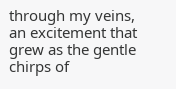through my veins, an excitement that grew as the gentle chirps of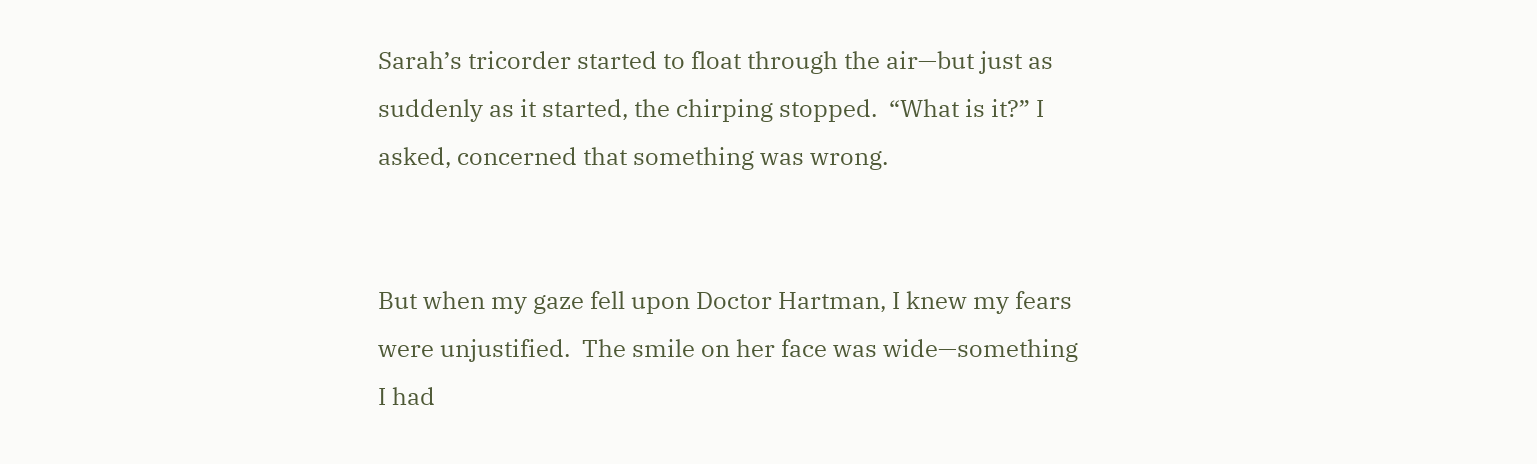Sarah’s tricorder started to float through the air—but just as suddenly as it started, the chirping stopped.  “What is it?” I asked, concerned that something was wrong.


But when my gaze fell upon Doctor Hartman, I knew my fears were unjustified.  The smile on her face was wide—something I had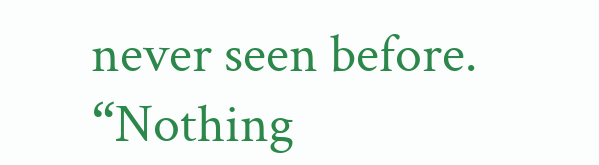never seen before.  “Nothing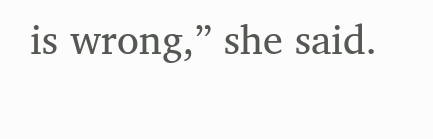is wrong,” she said.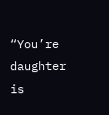“You’re daughter is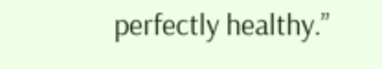perfectly healthy.”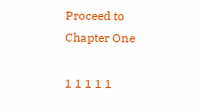Proceed to Chapter One

1 1 1 1 1